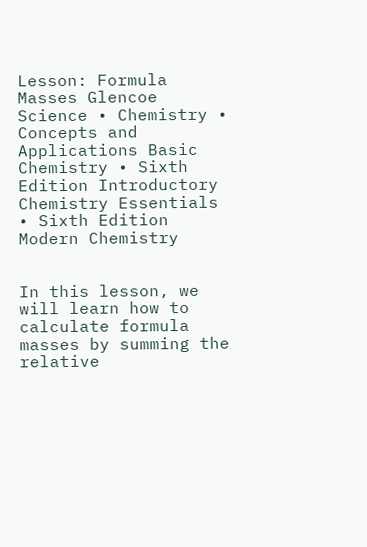Lesson: Formula Masses Glencoe Science • Chemistry • Concepts and Applications Basic Chemistry • Sixth Edition Introductory Chemistry Essentials • Sixth Edition Modern Chemistry


In this lesson, we will learn how to calculate formula masses by summing the relative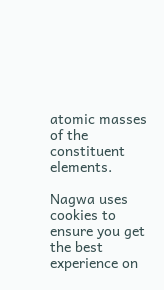atomic masses of the constituent elements.

Nagwa uses cookies to ensure you get the best experience on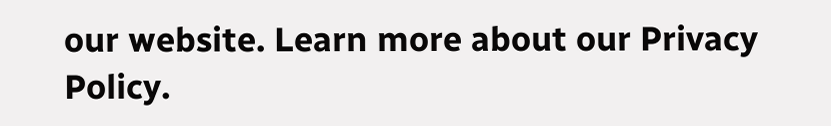our website. Learn more about our Privacy Policy.